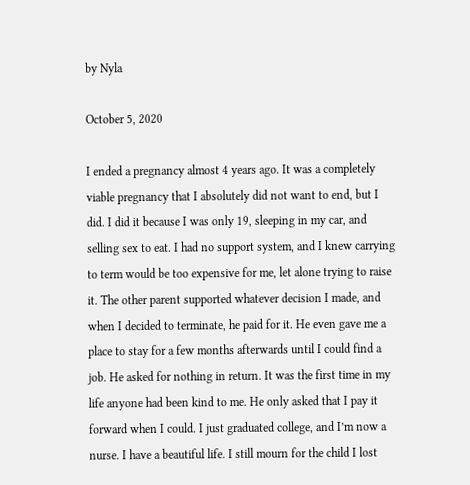by Nyla

October 5, 2020

I ended a pregnancy almost 4 years ago. It was a completely viable pregnancy that I absolutely did not want to end, but I did. I did it because I was only 19, sleeping in my car, and selling sex to eat. I had no support system, and I knew carrying to term would be too expensive for me, let alone trying to raise it. The other parent supported whatever decision I made, and when I decided to terminate, he paid for it. He even gave me a place to stay for a few months afterwards until I could find a job. He asked for nothing in return. It was the first time in my life anyone had been kind to me. He only asked that I pay it forward when I could. I just graduated college, and I’m now a nurse. I have a beautiful life. I still mourn for the child I lost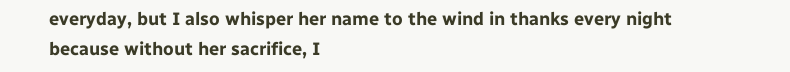everyday, but I also whisper her name to the wind in thanks every night because without her sacrifice, I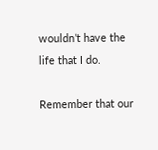wouldn’t have the life that I do.

Remember that our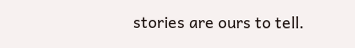stories are ours to tell.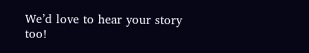We’d love to hear your story too!